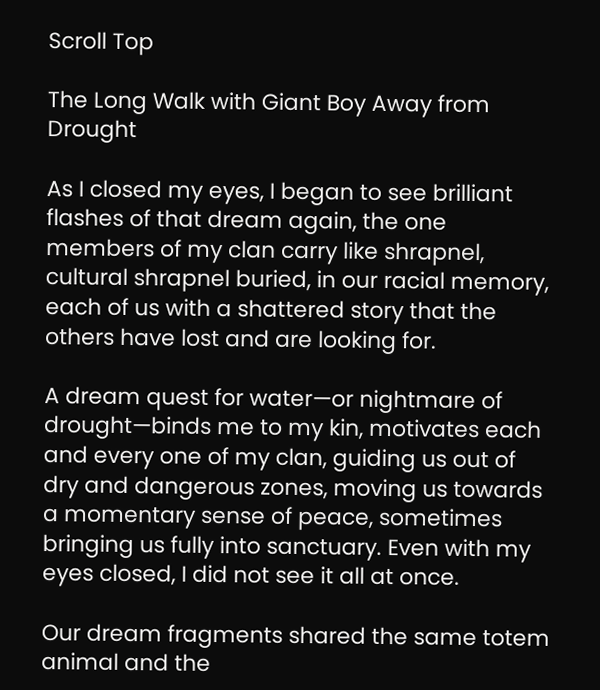Scroll Top

The Long Walk with Giant Boy Away from Drought

As I closed my eyes, I began to see brilliant flashes of that dream again, the one members of my clan carry like shrapnel, cultural shrapnel buried, in our racial memory, each of us with a shattered story that the others have lost and are looking for.

A dream quest for water—or nightmare of drought—binds me to my kin, motivates each and every one of my clan, guiding us out of dry and dangerous zones, moving us towards a momentary sense of peace, sometimes bringing us fully into sanctuary. Even with my eyes closed, I did not see it all at once.

Our dream fragments shared the same totem animal and the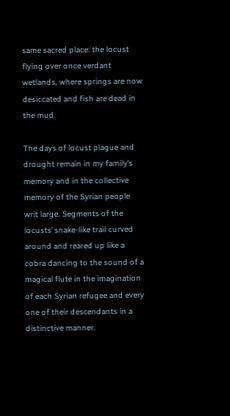same sacred place: the locust flying over once verdant wetlands, where springs are now desiccated and fish are dead in the mud.

The days of locust plague and drought remain in my family’s memory and in the collective memory of the Syrian people writ large. Segments of the locusts’ snake-like trail curved around and reared up like a cobra dancing to the sound of a magical flute in the imagination of each Syrian refugee and every one of their descendants in a distinctive manner.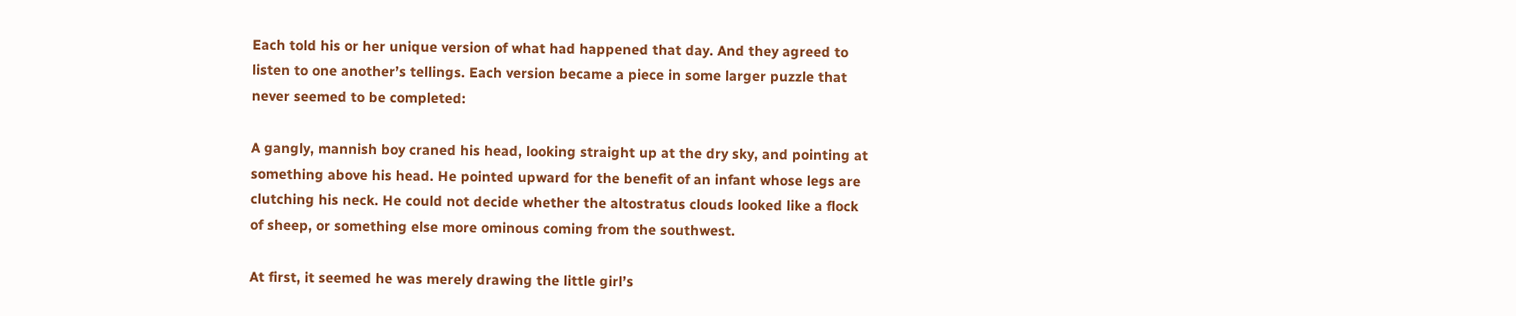Each told his or her unique version of what had happened that day. And they agreed to listen to one another’s tellings. Each version became a piece in some larger puzzle that never seemed to be completed:

A gangly, mannish boy craned his head, looking straight up at the dry sky, and pointing at something above his head. He pointed upward for the benefit of an infant whose legs are clutching his neck. He could not decide whether the altostratus clouds looked like a flock of sheep, or something else more ominous coming from the southwest.

At first, it seemed he was merely drawing the little girl’s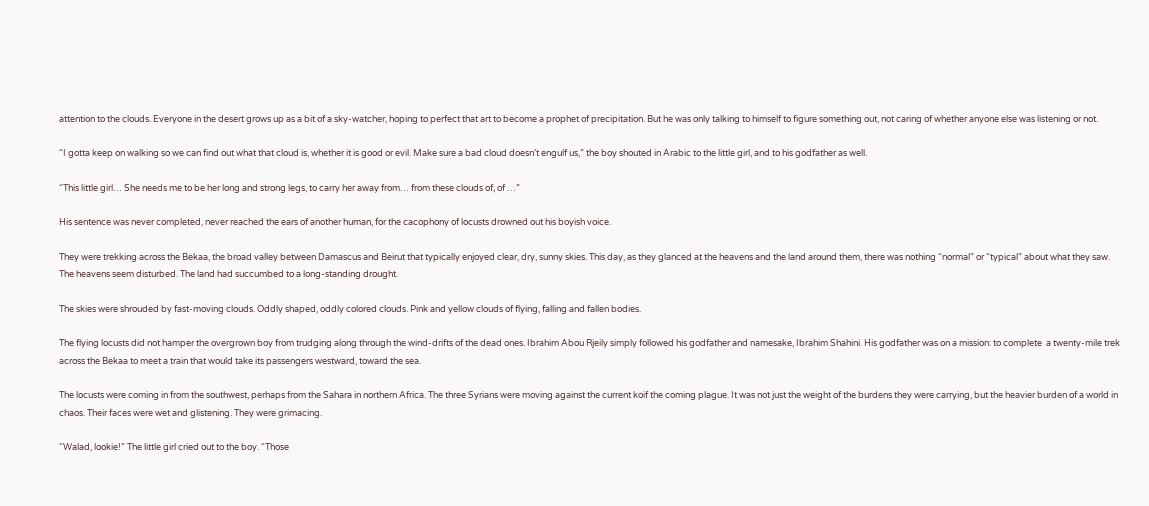attention to the clouds. Everyone in the desert grows up as a bit of a sky-watcher, hoping to perfect that art to become a prophet of precipitation. But he was only talking to himself to figure something out, not caring of whether anyone else was listening or not.

“I gotta keep on walking so we can find out what that cloud is, whether it is good or evil. Make sure a bad cloud doesn’t engulf us,” the boy shouted in Arabic to the little girl, and to his godfather as well.

“This little girl… She needs me to be her long and strong legs, to carry her away from… from these clouds of, of …”

His sentence was never completed, never reached the ears of another human, for the cacophony of locusts drowned out his boyish voice.

They were trekking across the Bekaa, the broad valley between Damascus and Beirut that typically enjoyed clear, dry, sunny skies. This day, as they glanced at the heavens and the land around them, there was nothing “normal” or “typical” about what they saw. The heavens seem disturbed. The land had succumbed to a long-standing drought.

The skies were shrouded by fast-moving clouds. Oddly shaped, oddly colored clouds. Pink and yellow clouds of flying, falling and fallen bodies.

The flying locusts did not hamper the overgrown boy from trudging along through the wind-drifts of the dead ones. Ibrahim Abou Rjeily simply followed his godfather and namesake, Ibrahim Shahini. His godfather was on a mission: to complete  a twenty-mile trek across the Bekaa to meet a train that would take its passengers westward, toward the sea.

The locusts were coming in from the southwest, perhaps from the Sahara in northern Africa. The three Syrians were moving against the current koif the coming plague. It was not just the weight of the burdens they were carrying, but the heavier burden of a world in chaos. Their faces were wet and glistening. They were grimacing.

“Walad, lookie!” The little girl cried out to the boy. “Those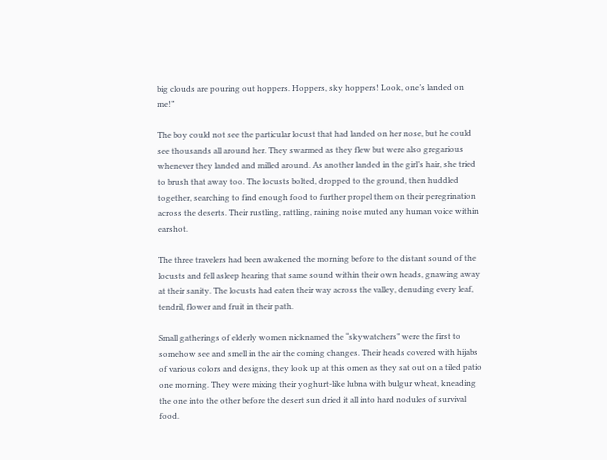big clouds are pouring out hoppers. Hoppers, sky hoppers! Look, one’s landed on me!”

The boy could not see the particular locust that had landed on her nose, but he could see thousands all around her. They swarmed as they flew but were also gregarious whenever they landed and milled around. As another landed in the girl’s hair, she tried to brush that away too. The locusts bolted, dropped to the ground, then huddled together, searching to find enough food to further propel them on their peregrination across the deserts. Their rustling, rattling, raining noise muted any human voice within earshot.

The three travelers had been awakened the morning before to the distant sound of the locusts and fell asleep hearing that same sound within their own heads, gnawing away at their sanity. The locusts had eaten their way across the valley, denuding every leaf, tendril, flower and fruit in their path.

Small gatherings of elderly women nicknamed the “skywatchers” were the first to somehow see and smell in the air the coming changes. Their heads covered with hijabs of various colors and designs, they look up at this omen as they sat out on a tiled patio one morning. They were mixing their yoghurt-like lubna with bulgur wheat, kneading the one into the other before the desert sun dried it all into hard nodules of survival food.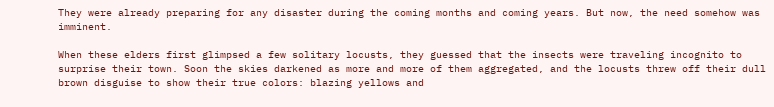They were already preparing for any disaster during the coming months and coming years. But now, the need somehow was imminent.

When these elders first glimpsed a few solitary locusts, they guessed that the insects were traveling incognito to surprise their town. Soon the skies darkened as more and more of them aggregated, and the locusts threw off their dull brown disguise to show their true colors: blazing yellows and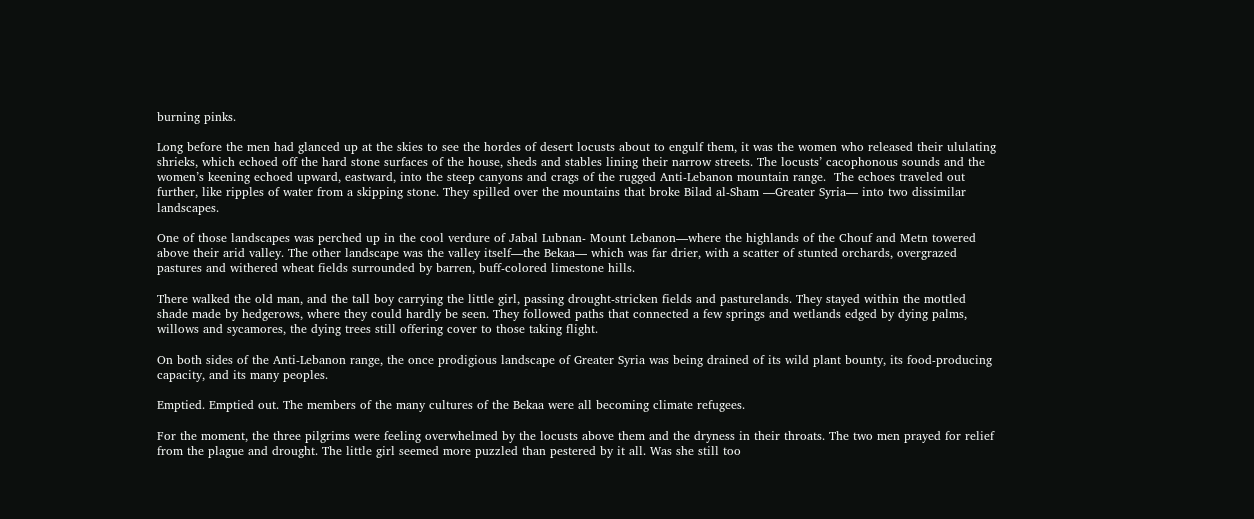burning pinks.

Long before the men had glanced up at the skies to see the hordes of desert locusts about to engulf them, it was the women who released their ululating shrieks, which echoed off the hard stone surfaces of the house, sheds and stables lining their narrow streets. The locusts’ cacophonous sounds and the women’s keening echoed upward, eastward, into the steep canyons and crags of the rugged Anti-Lebanon mountain range.  The echoes traveled out further, like ripples of water from a skipping stone. They spilled over the mountains that broke Bilad al-Sham —Greater Syria— into two dissimilar landscapes.

One of those landscapes was perched up in the cool verdure of Jabal Lubnan- Mount Lebanon—where the highlands of the Chouf and Metn towered above their arid valley. The other landscape was the valley itself—the Bekaa— which was far drier, with a scatter of stunted orchards, overgrazed pastures and withered wheat fields surrounded by barren, buff-colored limestone hills.

There walked the old man, and the tall boy carrying the little girl, passing drought-stricken fields and pasturelands. They stayed within the mottled shade made by hedgerows, where they could hardly be seen. They followed paths that connected a few springs and wetlands edged by dying palms, willows and sycamores, the dying trees still offering cover to those taking flight.

On both sides of the Anti-Lebanon range, the once prodigious landscape of Greater Syria was being drained of its wild plant bounty, its food-producing capacity, and its many peoples.

Emptied. Emptied out. The members of the many cultures of the Bekaa were all becoming climate refugees.

For the moment, the three pilgrims were feeling overwhelmed by the locusts above them and the dryness in their throats. The two men prayed for relief from the plague and drought. The little girl seemed more puzzled than pestered by it all. Was she still too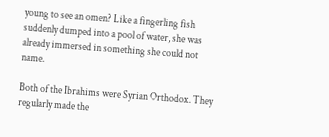young to see an omen? Like a fingerling fish suddenly dumped into a pool of water, she was already immersed in something she could not name.

Both of the Ibrahims were Syrian Orthodox. They regularly made the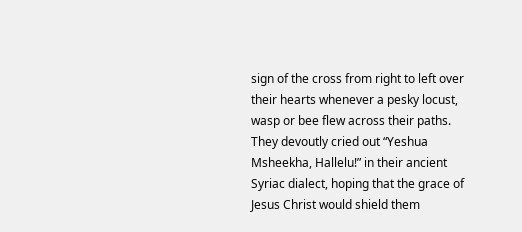sign of the cross from right to left over their hearts whenever a pesky locust, wasp or bee flew across their paths. They devoutly cried out “Yeshua Msheekha, Hallelu!” in their ancient Syriac dialect, hoping that the grace of Jesus Christ would shield them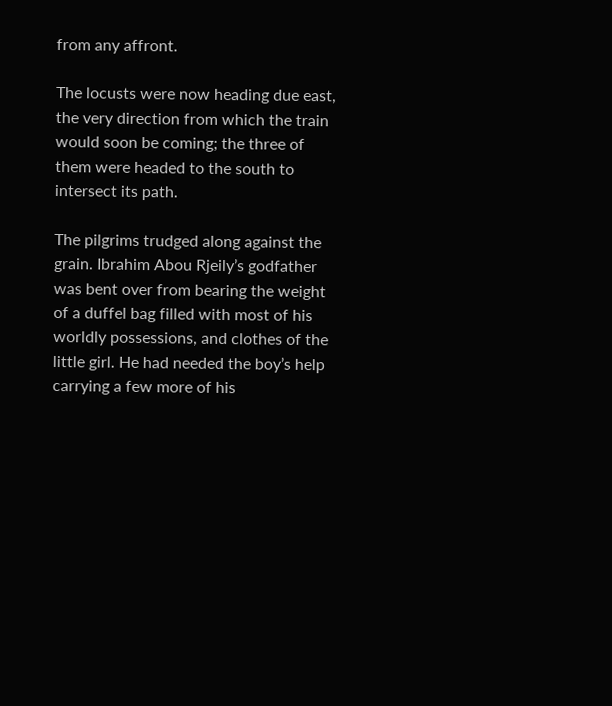from any affront.

The locusts were now heading due east, the very direction from which the train would soon be coming; the three of them were headed to the south to intersect its path.

The pilgrims trudged along against the grain. Ibrahim Abou Rjeily’s godfather was bent over from bearing the weight of a duffel bag filled with most of his worldly possessions, and clothes of the little girl. He had needed the boy’s help carrying a few more of his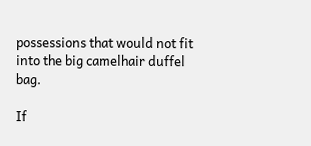possessions that would not fit into the big camelhair duffel bag.

If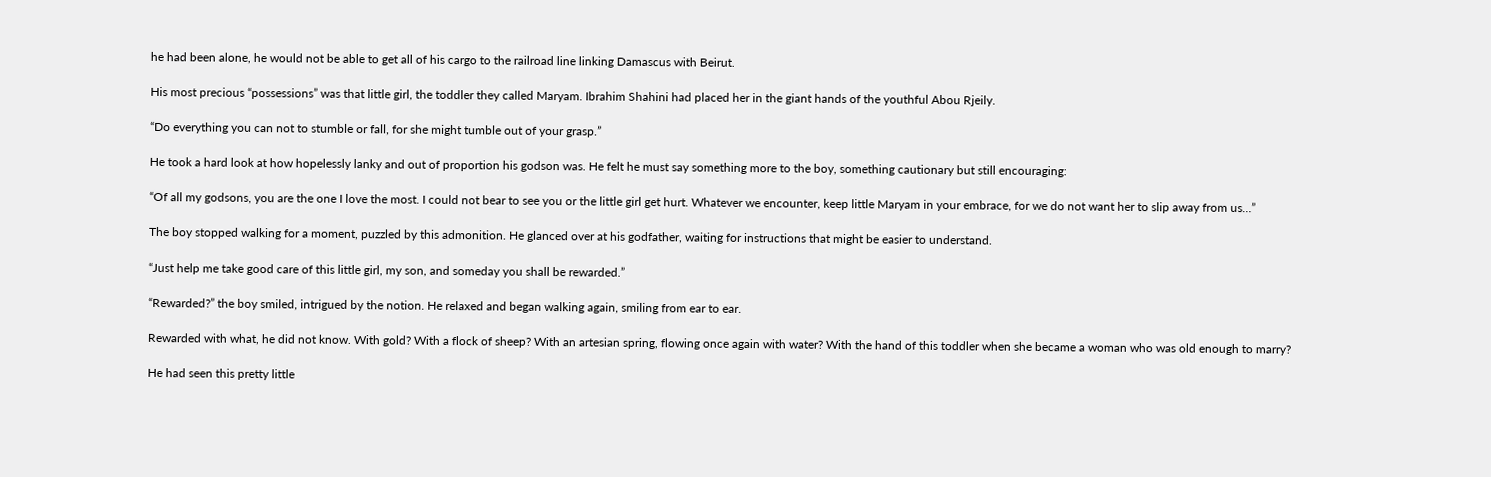he had been alone, he would not be able to get all of his cargo to the railroad line linking Damascus with Beirut.

His most precious “possessions” was that little girl, the toddler they called Maryam. Ibrahim Shahini had placed her in the giant hands of the youthful Abou Rjeily.

“Do everything you can not to stumble or fall, for she might tumble out of your grasp.”

He took a hard look at how hopelessly lanky and out of proportion his godson was. He felt he must say something more to the boy, something cautionary but still encouraging:

“Of all my godsons, you are the one I love the most. I could not bear to see you or the little girl get hurt. Whatever we encounter, keep little Maryam in your embrace, for we do not want her to slip away from us…”

The boy stopped walking for a moment, puzzled by this admonition. He glanced over at his godfather, waiting for instructions that might be easier to understand.

“Just help me take good care of this little girl, my son, and someday you shall be rewarded.”

“Rewarded?” the boy smiled, intrigued by the notion. He relaxed and began walking again, smiling from ear to ear.

Rewarded with what, he did not know. With gold? With a flock of sheep? With an artesian spring, flowing once again with water? With the hand of this toddler when she became a woman who was old enough to marry?

He had seen this pretty little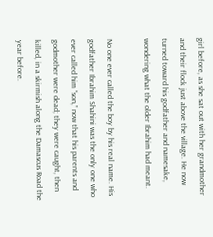girl before, as she sat out with her grandmother and their flock just above the village. He now turned toward his godfather and namesake, wondering what the older Ibrahim had meant.

No one ever called the boy by his real name. His godfather Ibrahim Shahini was the only one who ever called him “son,” now that his parents and godmother were dead; they were caught, then killed, in a skirmish along the Damascus Road the year before.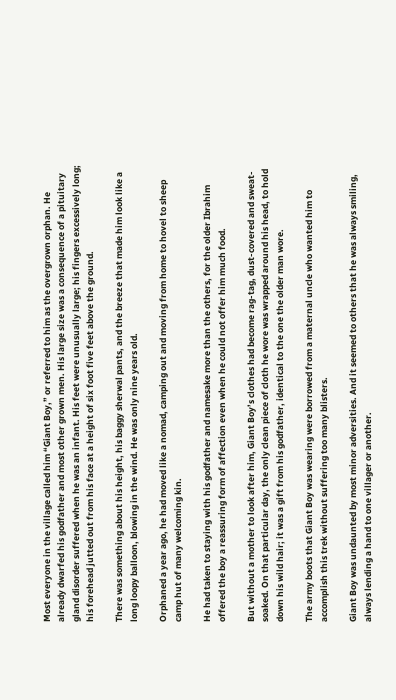Most everyone in the village called him “Giant Boy,” or referred to him as the overgrown orphan. He already dwarfed his godfather and most other grown men. His large size was a consequence of a pituitary gland disorder suffered when he was an infant. His feet were unusually large; his fingers excessively long; his forehead jutted out from his face at a height of six foot five feet above the ground.

There was something about his height, his baggy sherwal pants, and the breeze that made him look like a long loopy balloon, blowing in the wind. He was only nine years old.

Orphaned a year ago, he had moved like a nomad, camping out and moving from home to hovel to sheep camp hut of many welcoming kin.

He had taken to staying with his godfather and namesake more than the others, for the older Ibrahim offered the boy a reassuring form of affection even when he could not offer him much food.

But without a mother to look after him, Giant Boy’s clothes had become rag-tag, dust-covered and sweat-soaked. On that particular day, the only clean piece of cloth he wore was wrapped around his head, to hold down his wild hair; it was a gift from his godfather, identical to the one the older man wore.

The army boots that Giant Boy was wearing were borrowed from a maternal uncle who wanted him to accomplish this trek without suffering too many blisters.

Giant Boy was undaunted by most minor adversities. And it seemed to others that he was always smiling, always lending a hand to one villager or another.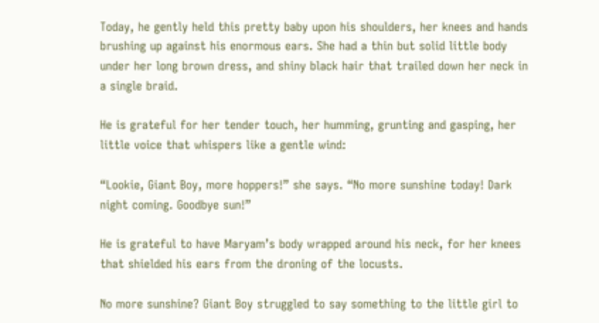Today, he gently held this pretty baby upon his shoulders, her knees and hands brushing up against his enormous ears. She had a thin but solid little body under her long brown dress, and shiny black hair that trailed down her neck in a single braid.

He is grateful for her tender touch, her humming, grunting and gasping, her little voice that whispers like a gentle wind:

“Lookie, Giant Boy, more hoppers!” she says. “No more sunshine today! Dark night coming. Goodbye sun!”

He is grateful to have Maryam’s body wrapped around his neck, for her knees that shielded his ears from the droning of the locusts.

No more sunshine? Giant Boy struggled to say something to the little girl to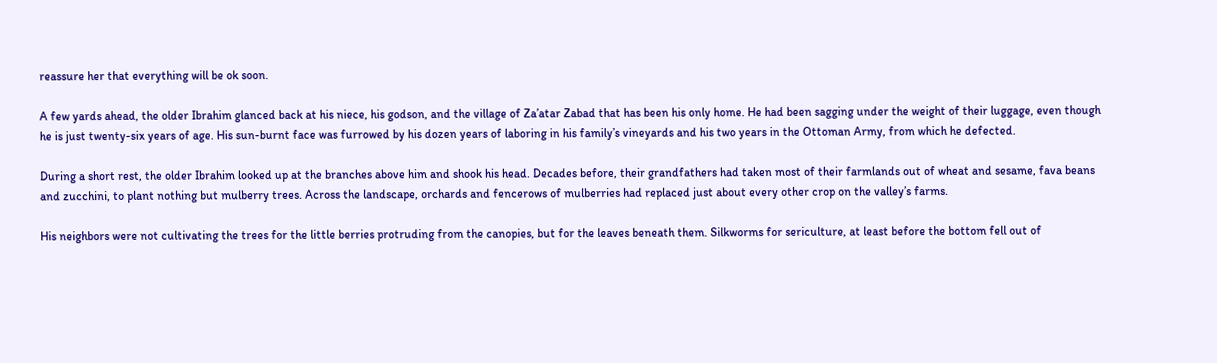reassure her that everything will be ok soon.

A few yards ahead, the older Ibrahim glanced back at his niece, his godson, and the village of Za’atar Zabad that has been his only home. He had been sagging under the weight of their luggage, even though he is just twenty-six years of age. His sun-burnt face was furrowed by his dozen years of laboring in his family’s vineyards and his two years in the Ottoman Army, from which he defected.

During a short rest, the older Ibrahim looked up at the branches above him and shook his head. Decades before, their grandfathers had taken most of their farmlands out of wheat and sesame, fava beans and zucchini, to plant nothing but mulberry trees. Across the landscape, orchards and fencerows of mulberries had replaced just about every other crop on the valley’s farms.

His neighbors were not cultivating the trees for the little berries protruding from the canopies, but for the leaves beneath them. Silkworms for sericulture, at least before the bottom fell out of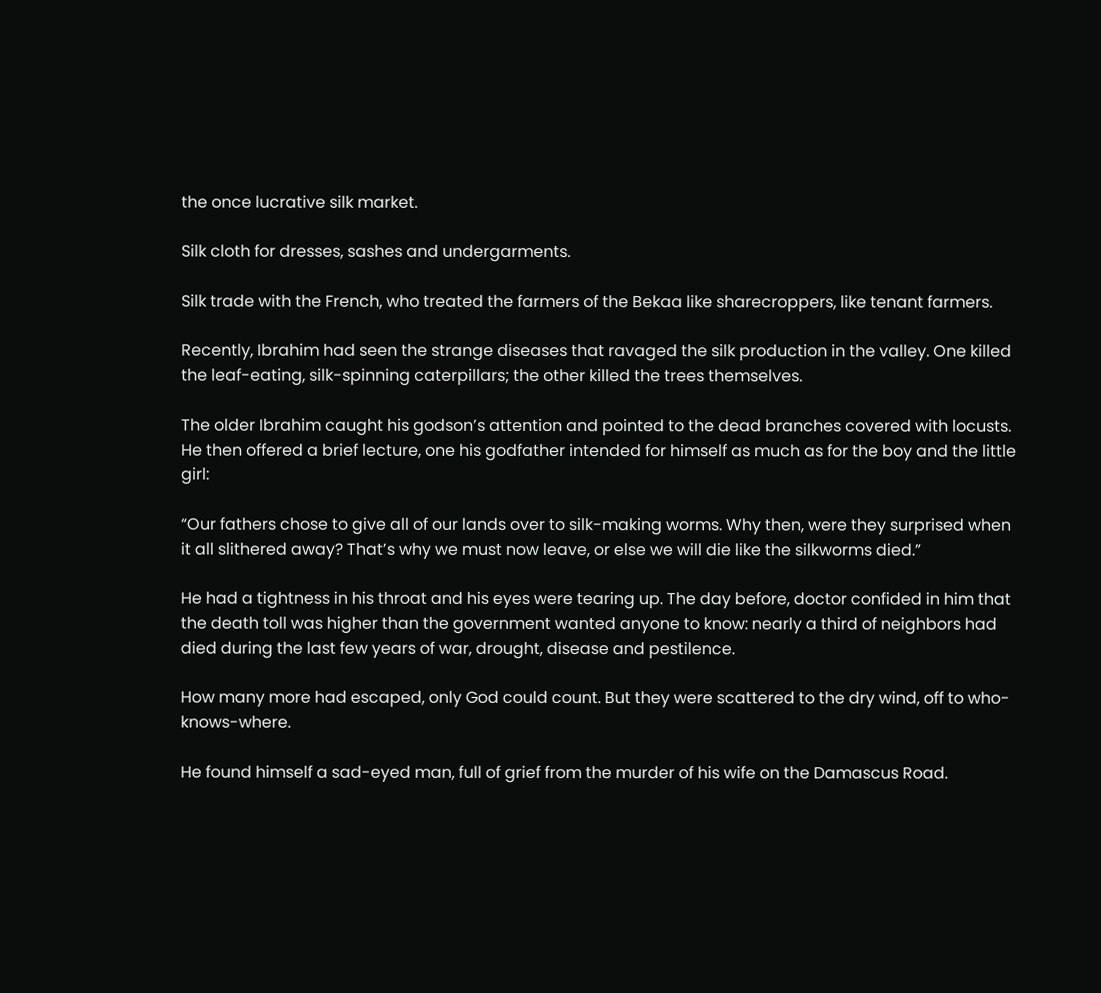the once lucrative silk market.

Silk cloth for dresses, sashes and undergarments.

Silk trade with the French, who treated the farmers of the Bekaa like sharecroppers, like tenant farmers.

Recently, Ibrahim had seen the strange diseases that ravaged the silk production in the valley. One killed the leaf-eating, silk-spinning caterpillars; the other killed the trees themselves.

The older Ibrahim caught his godson’s attention and pointed to the dead branches covered with locusts. He then offered a brief lecture, one his godfather intended for himself as much as for the boy and the little girl:

“Our fathers chose to give all of our lands over to silk-making worms. Why then, were they surprised when it all slithered away? That’s why we must now leave, or else we will die like the silkworms died.”

He had a tightness in his throat and his eyes were tearing up. The day before, doctor confided in him that the death toll was higher than the government wanted anyone to know: nearly a third of neighbors had died during the last few years of war, drought, disease and pestilence.

How many more had escaped, only God could count. But they were scattered to the dry wind, off to who-knows-where.

He found himself a sad-eyed man, full of grief from the murder of his wife on the Damascus Road.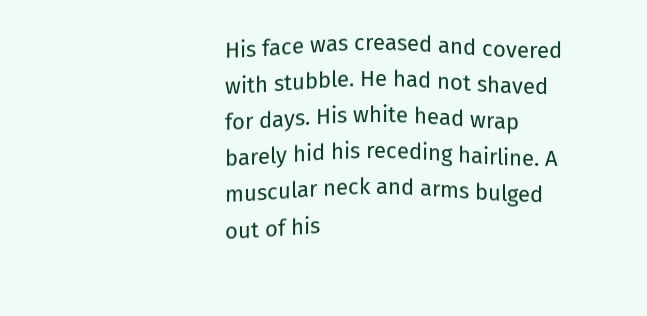His face was creased and covered with stubble. He had not shaved for days. His white head wrap barely hid his receding hairline. A muscular neck and arms bulged out of his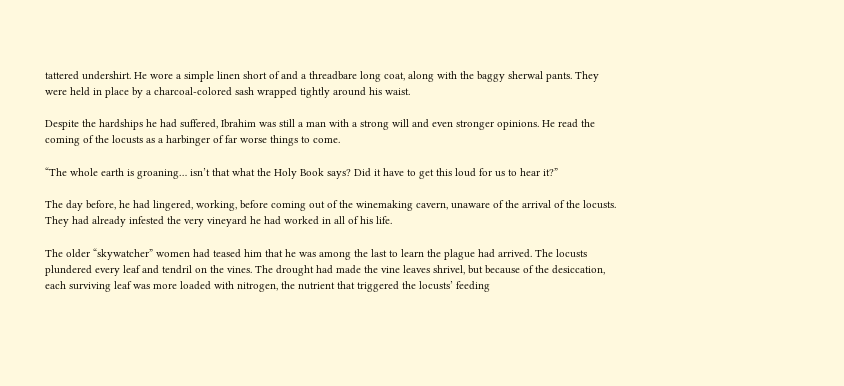tattered undershirt. He wore a simple linen short of and a threadbare long coat, along with the baggy sherwal pants. They were held in place by a charcoal-colored sash wrapped tightly around his waist.

Despite the hardships he had suffered, Ibrahim was still a man with a strong will and even stronger opinions. He read the coming of the locusts as a harbinger of far worse things to come.

“The whole earth is groaning… isn’t that what the Holy Book says? Did it have to get this loud for us to hear it?”

The day before, he had lingered, working, before coming out of the winemaking cavern, unaware of the arrival of the locusts. They had already infested the very vineyard he had worked in all of his life.

The older “skywatcher” women had teased him that he was among the last to learn the plague had arrived. The locusts plundered every leaf and tendril on the vines. The drought had made the vine leaves shrivel, but because of the desiccation, each surviving leaf was more loaded with nitrogen, the nutrient that triggered the locusts’ feeding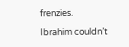frenzies.

Ibrahim couldn’t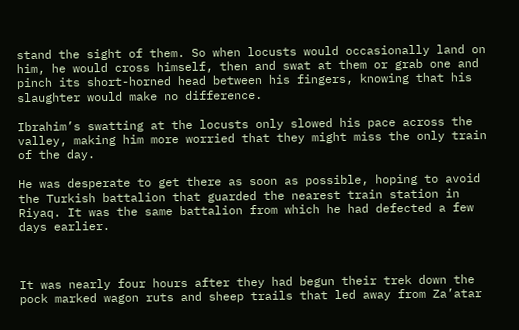stand the sight of them. So when locusts would occasionally land on him, he would cross himself, then and swat at them or grab one and pinch its short-horned head between his fingers, knowing that his slaughter would make no difference.

Ibrahim’s swatting at the locusts only slowed his pace across the valley, making him more worried that they might miss the only train of the day.

He was desperate to get there as soon as possible, hoping to avoid the Turkish battalion that guarded the nearest train station in Riyaq. It was the same battalion from which he had defected a few days earlier.



It was nearly four hours after they had begun their trek down the pock marked wagon ruts and sheep trails that led away from Za’atar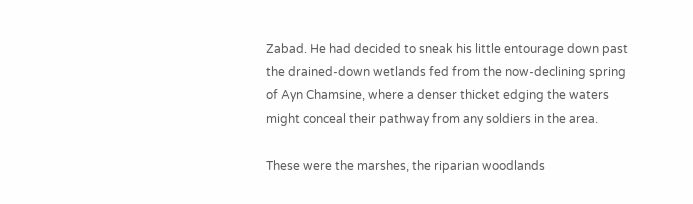Zabad. He had decided to sneak his little entourage down past the drained-down wetlands fed from the now-declining spring of Ayn Chamsine, where a denser thicket edging the waters might conceal their pathway from any soldiers in the area.

These were the marshes, the riparian woodlands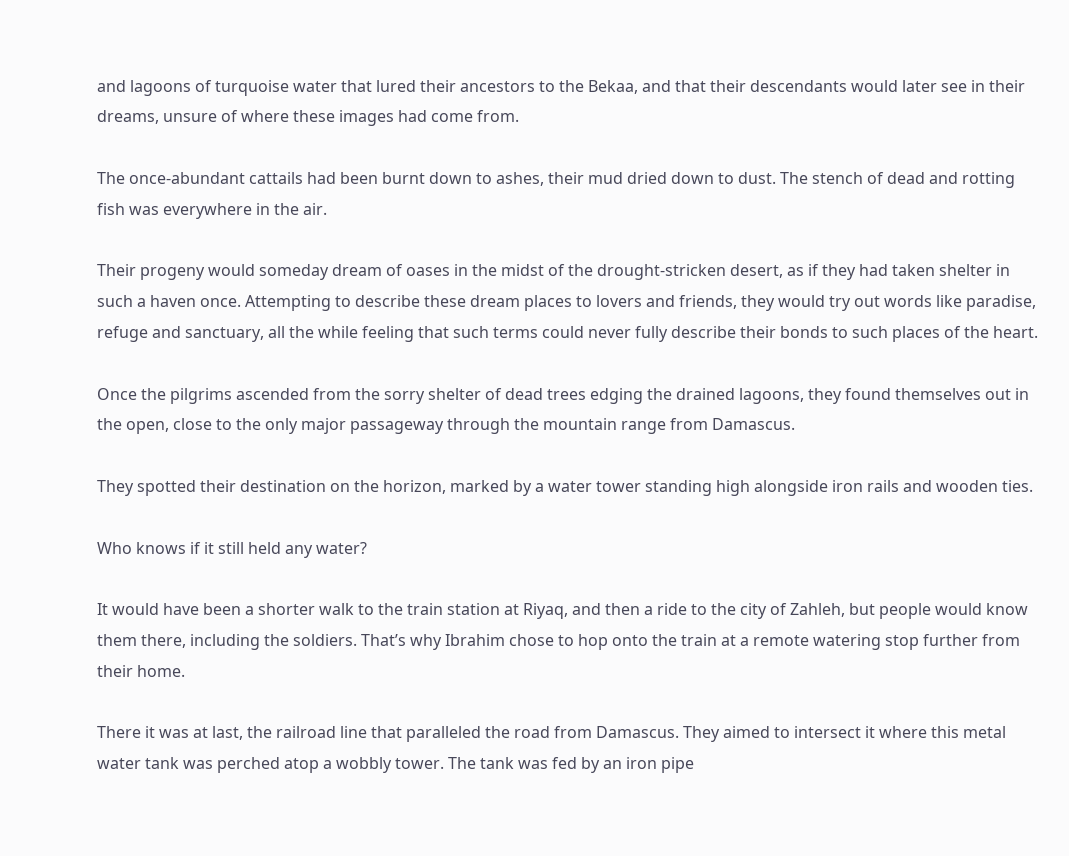and lagoons of turquoise water that lured their ancestors to the Bekaa, and that their descendants would later see in their dreams, unsure of where these images had come from.

The once-abundant cattails had been burnt down to ashes, their mud dried down to dust. The stench of dead and rotting fish was everywhere in the air.

Their progeny would someday dream of oases in the midst of the drought-stricken desert, as if they had taken shelter in such a haven once. Attempting to describe these dream places to lovers and friends, they would try out words like paradise, refuge and sanctuary, all the while feeling that such terms could never fully describe their bonds to such places of the heart.

Once the pilgrims ascended from the sorry shelter of dead trees edging the drained lagoons, they found themselves out in the open, close to the only major passageway through the mountain range from Damascus.

They spotted their destination on the horizon, marked by a water tower standing high alongside iron rails and wooden ties.

Who knows if it still held any water?

It would have been a shorter walk to the train station at Riyaq, and then a ride to the city of Zahleh, but people would know them there, including the soldiers. That’s why Ibrahim chose to hop onto the train at a remote watering stop further from their home.

There it was at last, the railroad line that paralleled the road from Damascus. They aimed to intersect it where this metal water tank was perched atop a wobbly tower. The tank was fed by an iron pipe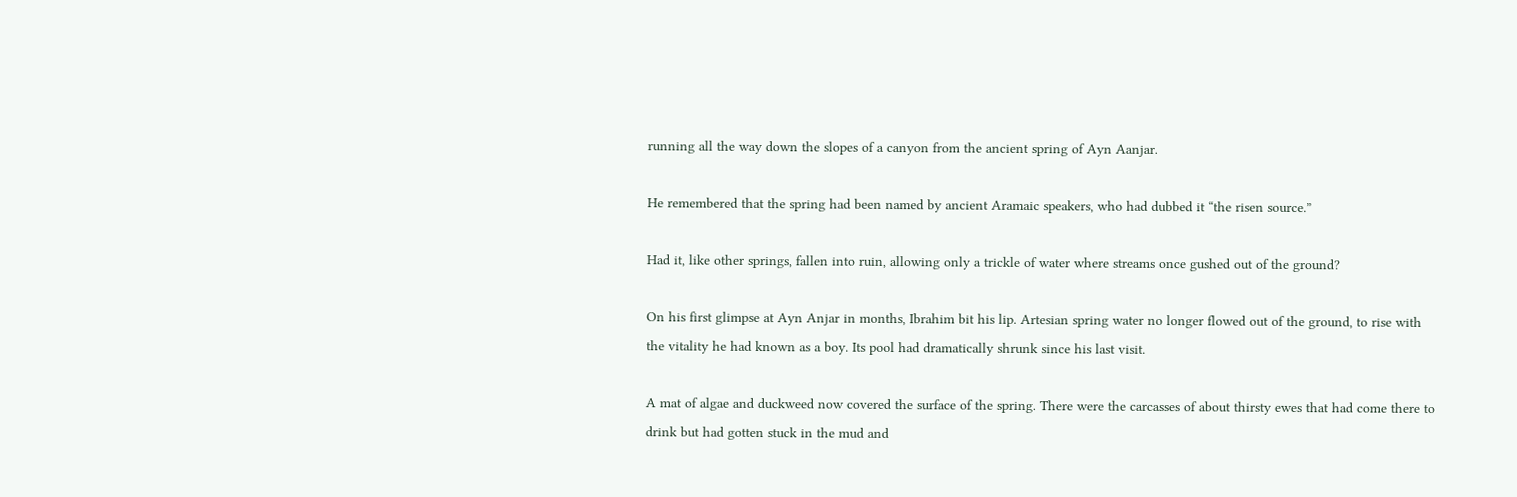running all the way down the slopes of a canyon from the ancient spring of Ayn Aanjar.

He remembered that the spring had been named by ancient Aramaic speakers, who had dubbed it “the risen source.”

Had it, like other springs, fallen into ruin, allowing only a trickle of water where streams once gushed out of the ground?

On his first glimpse at Ayn Anjar in months, Ibrahim bit his lip. Artesian spring water no longer flowed out of the ground, to rise with the vitality he had known as a boy. Its pool had dramatically shrunk since his last visit.

A mat of algae and duckweed now covered the surface of the spring. There were the carcasses of about thirsty ewes that had come there to drink but had gotten stuck in the mud and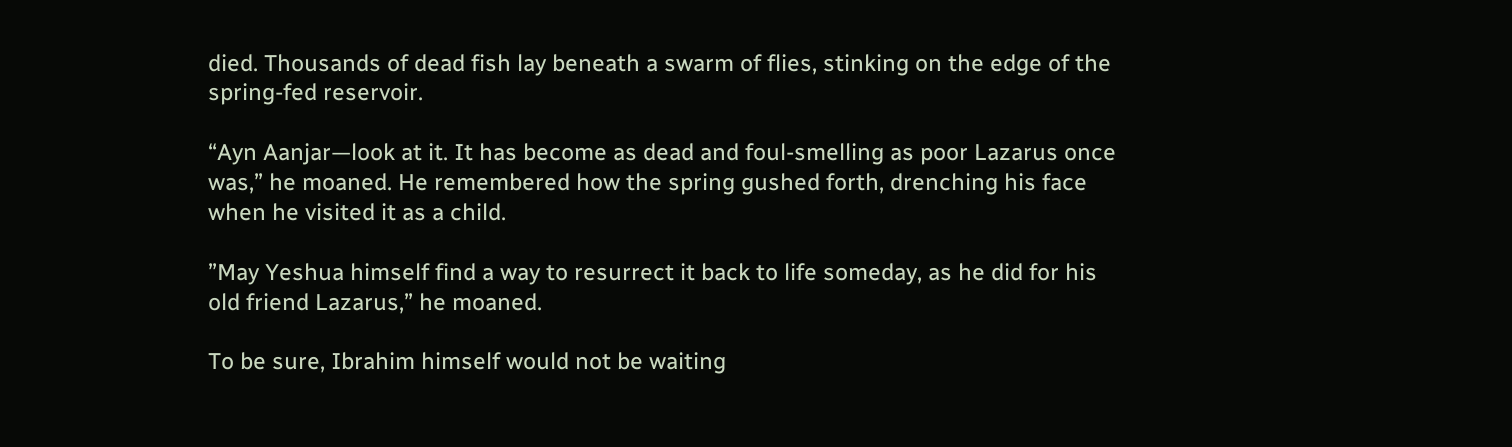died. Thousands of dead fish lay beneath a swarm of flies, stinking on the edge of the spring-fed reservoir.

“Ayn Aanjar—look at it. It has become as dead and foul-smelling as poor Lazarus once was,” he moaned. He remembered how the spring gushed forth, drenching his face when he visited it as a child.

”May Yeshua himself find a way to resurrect it back to life someday, as he did for his old friend Lazarus,” he moaned.

To be sure, Ibrahim himself would not be waiting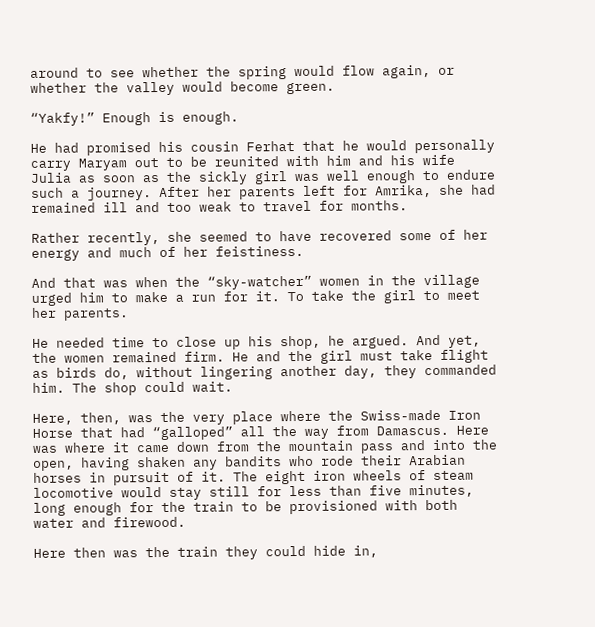around to see whether the spring would flow again, or whether the valley would become green.

“Yakfy!” Enough is enough.

He had promised his cousin Ferhat that he would personally carry Maryam out to be reunited with him and his wife Julia as soon as the sickly girl was well enough to endure such a journey. After her parents left for Amrika, she had remained ill and too weak to travel for months.

Rather recently, she seemed to have recovered some of her energy and much of her feistiness.

And that was when the “sky-watcher” women in the village urged him to make a run for it. To take the girl to meet her parents.

He needed time to close up his shop, he argued. And yet, the women remained firm. He and the girl must take flight as birds do, without lingering another day, they commanded him. The shop could wait.

Here, then, was the very place where the Swiss-made Iron Horse that had “galloped” all the way from Damascus. Here was where it came down from the mountain pass and into the open, having shaken any bandits who rode their Arabian horses in pursuit of it. The eight iron wheels of steam locomotive would stay still for less than five minutes, long enough for the train to be provisioned with both water and firewood.

Here then was the train they could hide in,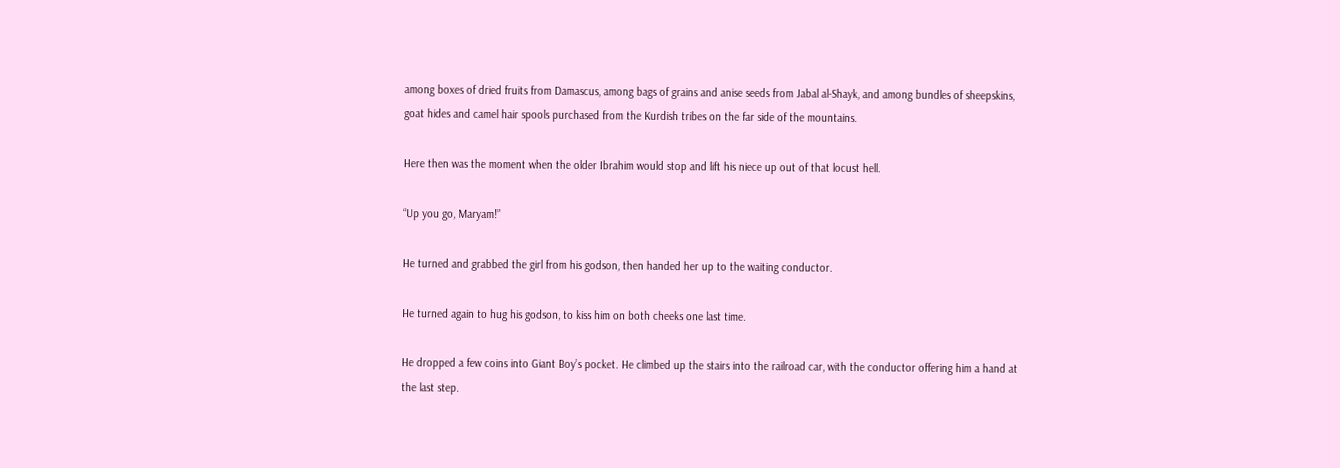among boxes of dried fruits from Damascus, among bags of grains and anise seeds from Jabal al-Shayk, and among bundles of sheepskins, goat hides and camel hair spools purchased from the Kurdish tribes on the far side of the mountains.

Here then was the moment when the older Ibrahim would stop and lift his niece up out of that locust hell.

“Up you go, Maryam!”

He turned and grabbed the girl from his godson, then handed her up to the waiting conductor.

He turned again to hug his godson, to kiss him on both cheeks one last time.

He dropped a few coins into Giant Boy’s pocket. He climbed up the stairs into the railroad car, with the conductor offering him a hand at the last step.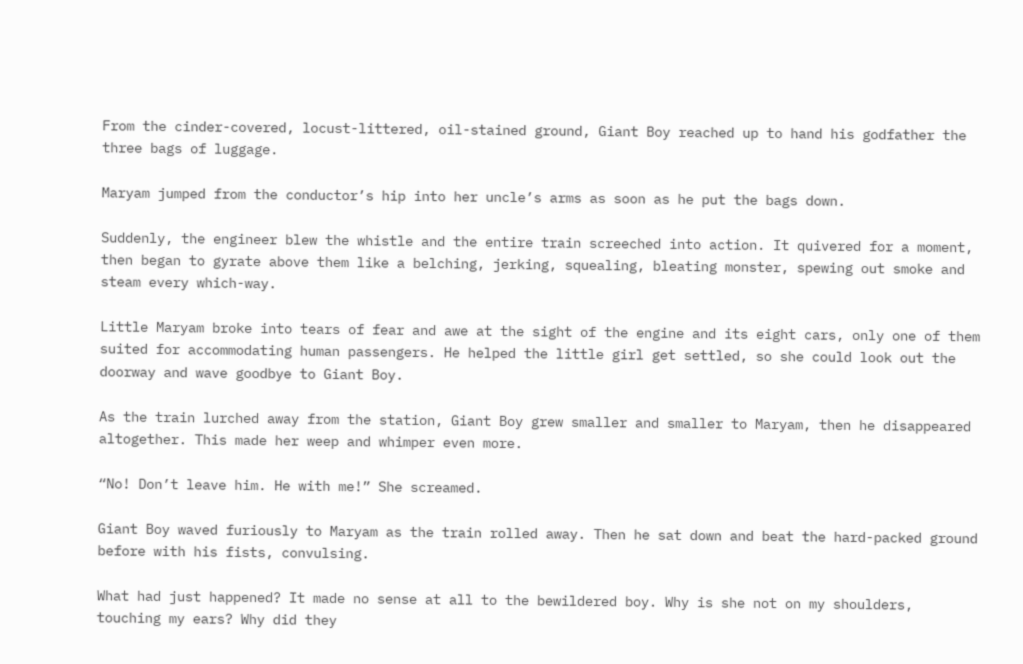From the cinder-covered, locust-littered, oil-stained ground, Giant Boy reached up to hand his godfather the three bags of luggage.

Maryam jumped from the conductor’s hip into her uncle’s arms as soon as he put the bags down.

Suddenly, the engineer blew the whistle and the entire train screeched into action. It quivered for a moment, then began to gyrate above them like a belching, jerking, squealing, bleating monster, spewing out smoke and steam every which-way.

Little Maryam broke into tears of fear and awe at the sight of the engine and its eight cars, only one of them suited for accommodating human passengers. He helped the little girl get settled, so she could look out the doorway and wave goodbye to Giant Boy.

As the train lurched away from the station, Giant Boy grew smaller and smaller to Maryam, then he disappeared altogether. This made her weep and whimper even more.

“No! Don’t leave him. He with me!” She screamed.

Giant Boy waved furiously to Maryam as the train rolled away. Then he sat down and beat the hard-packed ground before with his fists, convulsing.

What had just happened? It made no sense at all to the bewildered boy. Why is she not on my shoulders, touching my ears? Why did they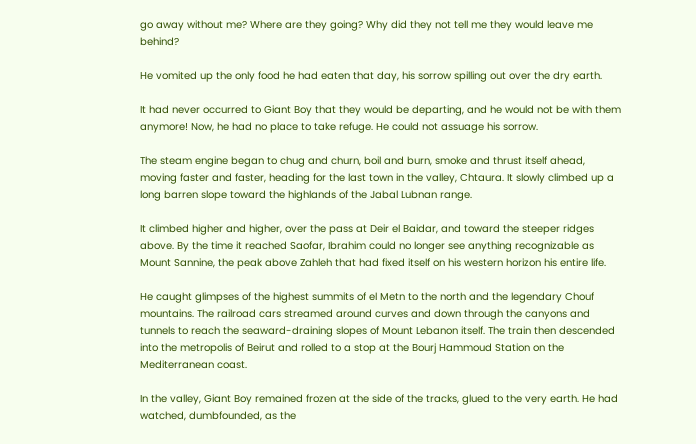go away without me? Where are they going? Why did they not tell me they would leave me behind?

He vomited up the only food he had eaten that day, his sorrow spilling out over the dry earth.

It had never occurred to Giant Boy that they would be departing, and he would not be with them anymore! Now, he had no place to take refuge. He could not assuage his sorrow.

The steam engine began to chug and churn, boil and burn, smoke and thrust itself ahead, moving faster and faster, heading for the last town in the valley, Chtaura. It slowly climbed up a long barren slope toward the highlands of the Jabal Lubnan range.

It climbed higher and higher, over the pass at Deir el Baidar, and toward the steeper ridges above. By the time it reached Saofar, Ibrahim could no longer see anything recognizable as Mount Sannine, the peak above Zahleh that had fixed itself on his western horizon his entire life.

He caught glimpses of the highest summits of el Metn to the north and the legendary Chouf mountains. The railroad cars streamed around curves and down through the canyons and tunnels to reach the seaward-draining slopes of Mount Lebanon itself. The train then descended into the metropolis of Beirut and rolled to a stop at the Bourj Hammoud Station on the Mediterranean coast.

In the valley, Giant Boy remained frozen at the side of the tracks, glued to the very earth. He had watched, dumbfounded, as the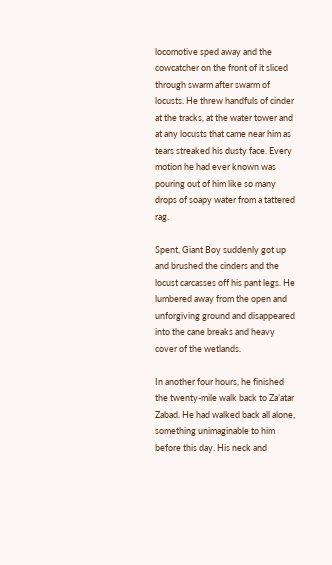locomotive sped away and the cowcatcher on the front of it sliced through swarm after swarm of locusts. He threw handfuls of cinder at the tracks, at the water tower and at any locusts that came near him as tears streaked his dusty face. Every motion he had ever known was pouring out of him like so many drops of soapy water from a tattered rag.

Spent, Giant Boy suddenly got up and brushed the cinders and the locust carcasses off his pant legs. He lumbered away from the open and unforgiving ground and disappeared into the cane breaks and heavy cover of the wetlands.

In another four hours, he finished the twenty-mile walk back to Za’atar Zabad. He had walked back all alone, something unimaginable to him before this day. His neck and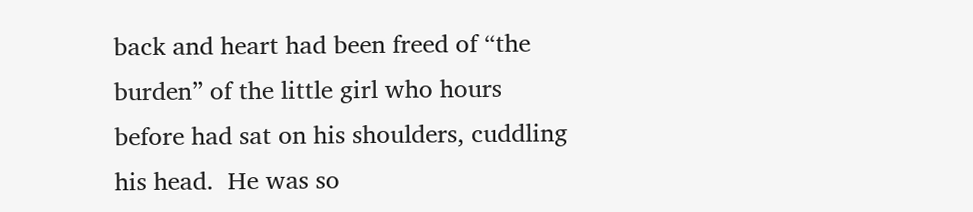back and heart had been freed of “the burden” of the little girl who hours before had sat on his shoulders, cuddling his head.  He was so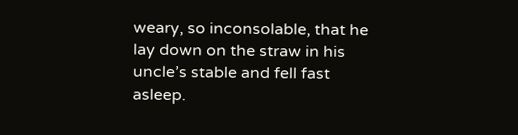weary, so inconsolable, that he lay down on the straw in his uncle’s stable and fell fast asleep.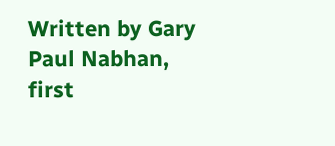Written by Gary Paul Nabhan, first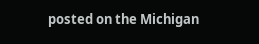posted on the Michigan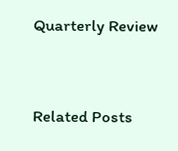Quarterly Review


Related Posts